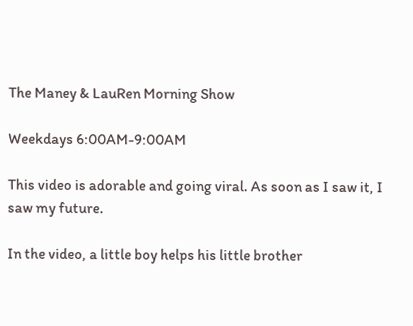The Maney & LauRen Morning Show

Weekdays 6:00AM-9:00AM

This video is adorable and going viral. As soon as I saw it, I saw my future.

In the video, a little boy helps his little brother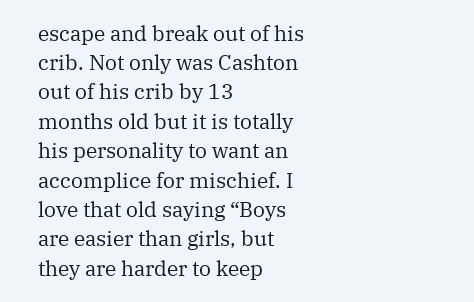escape and break out of his crib. Not only was Cashton out of his crib by 13 months old but it is totally his personality to want an accomplice for mischief. I love that old saying “Boys are easier than girls, but they are harder to keep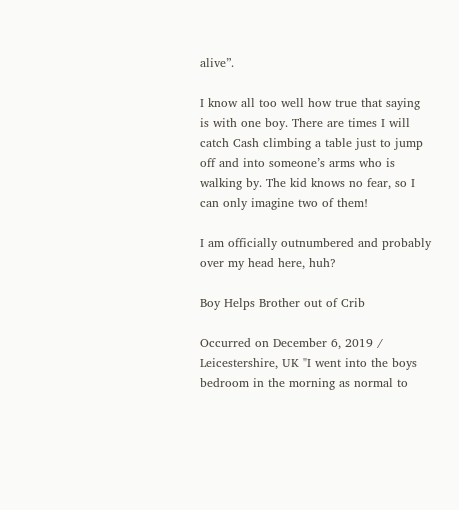alive”.

I know all too well how true that saying is with one boy. There are times I will catch Cash climbing a table just to jump off and into someone’s arms who is walking by. The kid knows no fear, so I can only imagine two of them!

I am officially outnumbered and probably over my head here, huh?

Boy Helps Brother out of Crib

Occurred on December 6, 2019 / Leicestershire, UK "I went into the boys bedroom in the morning as normal to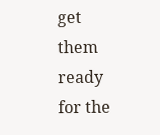get them ready for the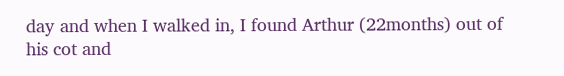day and when I walked in, I found Arthur (22months) out of his cot and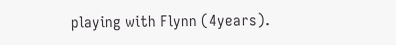playing with Flynn (4years).